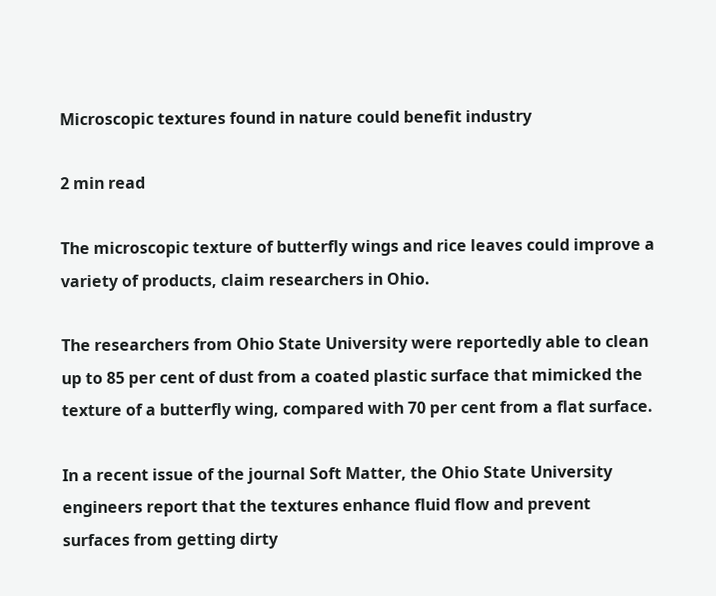Microscopic textures found in nature could benefit industry

2 min read

The microscopic texture of butterfly wings and rice leaves could improve a variety of products, claim researchers in Ohio.

The researchers from Ohio State University were reportedly able to clean up to 85 per cent of dust from a coated plastic surface that mimicked the texture of a butterfly wing, compared with 70 per cent from a flat surface.

In a recent issue of the journal Soft Matter, the Ohio State University engineers report that the textures enhance fluid flow and prevent surfaces from getting dirty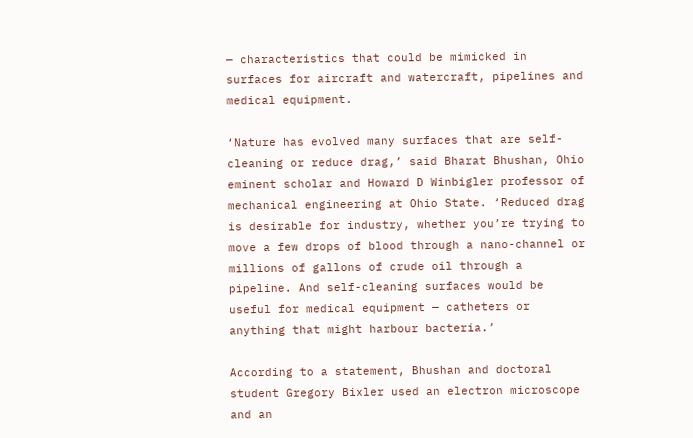— characteristics that could be mimicked in surfaces for aircraft and watercraft, pipelines and medical equipment.

‘Nature has evolved many surfaces that are self-cleaning or reduce drag,’ said Bharat Bhushan, Ohio eminent scholar and Howard D Winbigler professor of mechanical engineering at Ohio State. ‘Reduced drag is desirable for industry, whether you’re trying to move a few drops of blood through a nano-channel or millions of gallons of crude oil through a pipeline. And self-cleaning surfaces would be useful for medical equipment — catheters or anything that might harbour bacteria.’

According to a statement, Bhushan and doctoral student Gregory Bixler used an electron microscope and an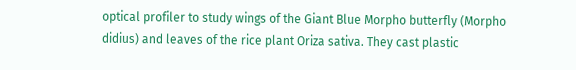optical profiler to study wings of the Giant Blue Morpho butterfly (Morpho didius) and leaves of the rice plant Oriza sativa. They cast plastic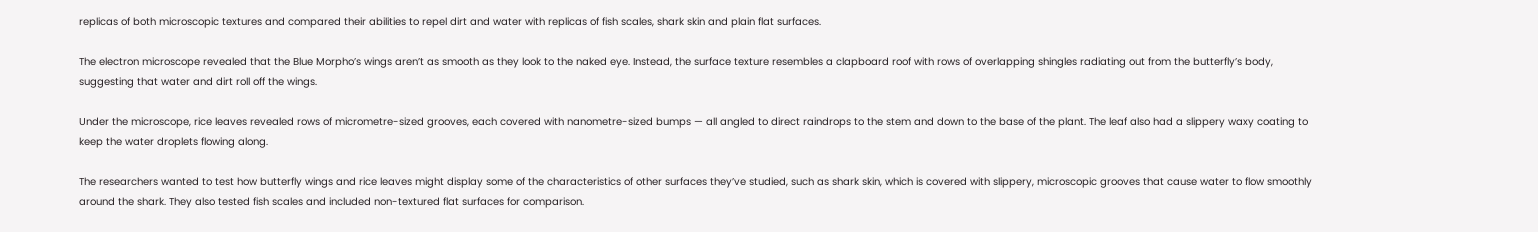replicas of both microscopic textures and compared their abilities to repel dirt and water with replicas of fish scales, shark skin and plain flat surfaces.

The electron microscope revealed that the Blue Morpho’s wings aren’t as smooth as they look to the naked eye. Instead, the surface texture resembles a clapboard roof with rows of overlapping shingles radiating out from the butterfly’s body, suggesting that water and dirt roll off the wings.

Under the microscope, rice leaves revealed rows of micrometre-sized grooves, each covered with nanometre-sized bumps — all angled to direct raindrops to the stem and down to the base of the plant. The leaf also had a slippery waxy coating to keep the water droplets flowing along.

The researchers wanted to test how butterfly wings and rice leaves might display some of the characteristics of other surfaces they’ve studied, such as shark skin, which is covered with slippery, microscopic grooves that cause water to flow smoothly around the shark. They also tested fish scales and included non-textured flat surfaces for comparison.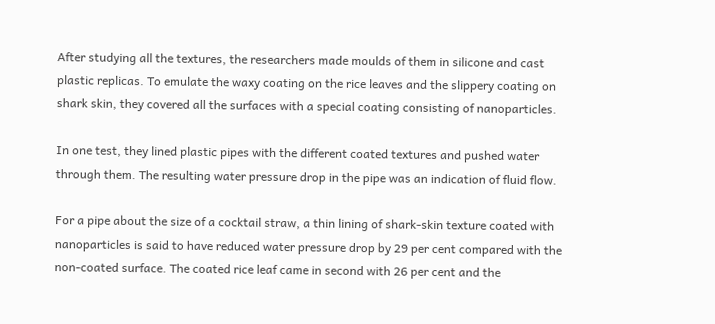After studying all the textures, the researchers made moulds of them in silicone and cast plastic replicas. To emulate the waxy coating on the rice leaves and the slippery coating on shark skin, they covered all the surfaces with a special coating consisting of nanoparticles.

In one test, they lined plastic pipes with the different coated textures and pushed water through them. The resulting water pressure drop in the pipe was an indication of fluid flow.

For a pipe about the size of a cocktail straw, a thin lining of shark-skin texture coated with nanoparticles is said to have reduced water pressure drop by 29 per cent compared with the non-coated surface. The coated rice leaf came in second with 26 per cent and the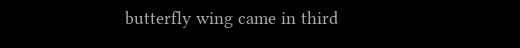butterfly wing came in third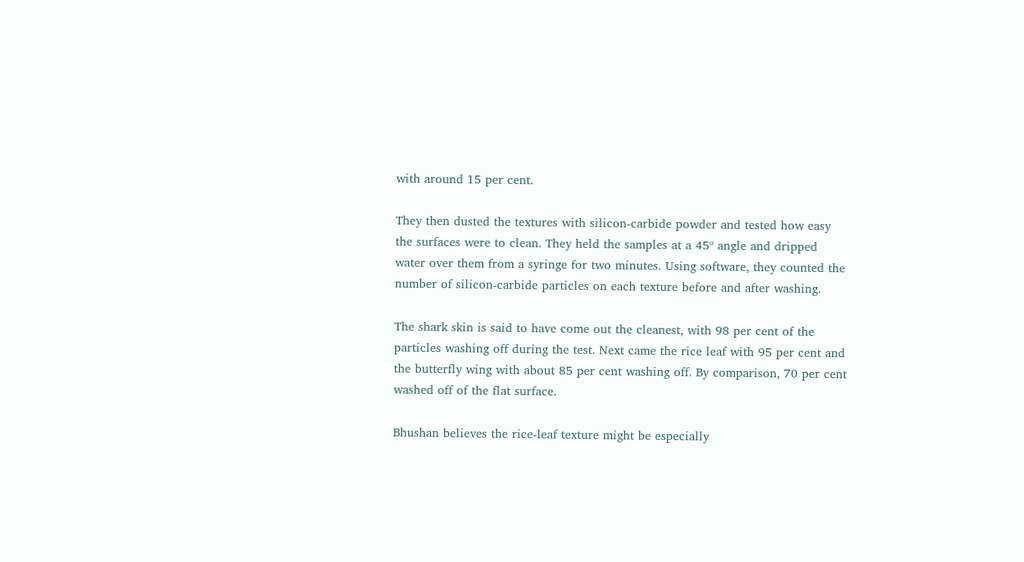with around 15 per cent.

They then dusted the textures with silicon-carbide powder and tested how easy the surfaces were to clean. They held the samples at a 45º angle and dripped water over them from a syringe for two minutes. Using software, they counted the number of silicon-carbide particles on each texture before and after washing.

The shark skin is said to have come out the cleanest, with 98 per cent of the particles washing off during the test. Next came the rice leaf with 95 per cent and the butterfly wing with about 85 per cent washing off. By comparison, 70 per cent washed off of the flat surface.

Bhushan believes the rice-leaf texture might be especially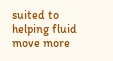suited to helping fluid move more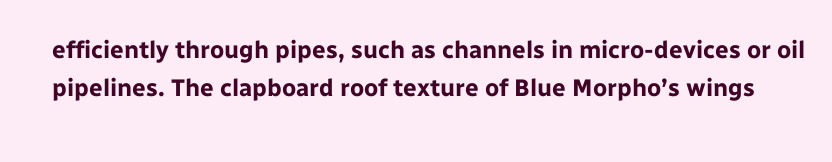efficiently through pipes, such as channels in micro-devices or oil pipelines. The clapboard roof texture of Blue Morpho’s wings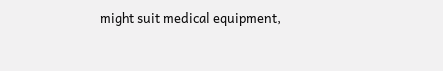might suit medical equipment,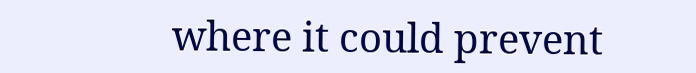where it could prevent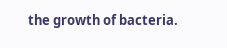the growth of bacteria.